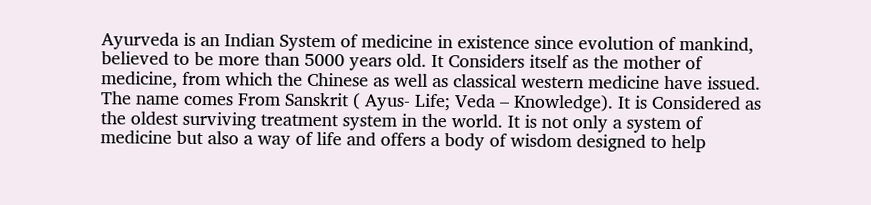Ayurveda is an Indian System of medicine in existence since evolution of mankind, believed to be more than 5000 years old. It Considers itself as the mother of medicine, from which the Chinese as well as classical western medicine have issued. The name comes From Sanskrit ( Ayus- Life; Veda – Knowledge). It is Considered as the oldest surviving treatment system in the world. It is not only a system of medicine but also a way of life and offers a body of wisdom designed to help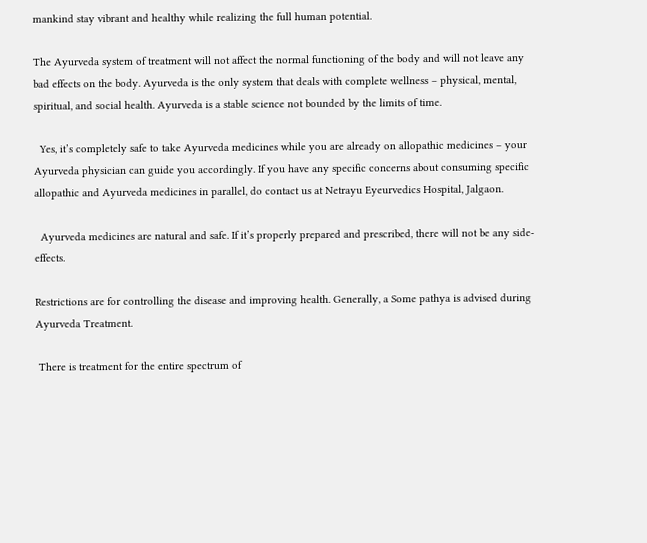mankind stay vibrant and healthy while realizing the full human potential.

The Ayurveda system of treatment will not affect the normal functioning of the body and will not leave any bad effects on the body. Ayurveda is the only system that deals with complete wellness – physical, mental, spiritual, and social health. Ayurveda is a stable science not bounded by the limits of time.

  Yes, it’s completely safe to take Ayurveda medicines while you are already on allopathic medicines – your Ayurveda physician can guide you accordingly. If you have any specific concerns about consuming specific allopathic and Ayurveda medicines in parallel, do contact us at Netrayu Eyeurvedics Hospital, Jalgaon.

  Ayurveda medicines are natural and safe. If it’s properly prepared and prescribed, there will not be any side-effects.

Restrictions are for controlling the disease and improving health. Generally, a Some pathya is advised during Ayurveda Treatment.

 There is treatment for the entire spectrum of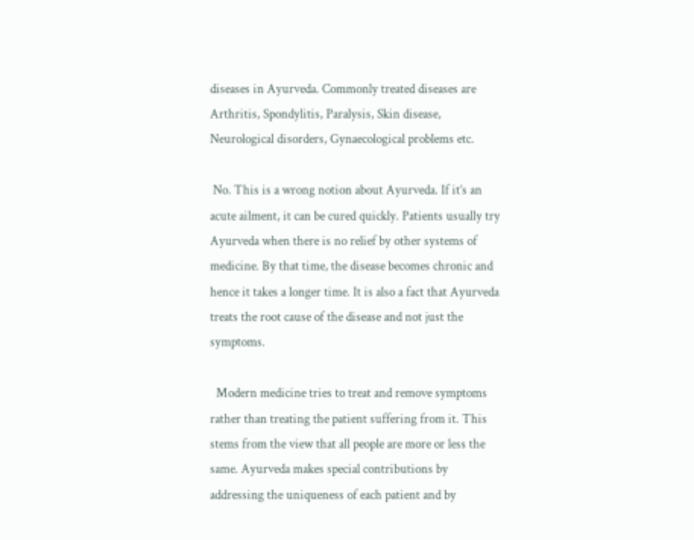diseases in Ayurveda. Commonly treated diseases are Arthritis, Spondylitis, Paralysis, Skin disease, Neurological disorders, Gynaecological problems etc.

 No. This is a wrong notion about Ayurveda. If it’s an acute ailment, it can be cured quickly. Patients usually try Ayurveda when there is no relief by other systems of medicine. By that time, the disease becomes chronic and hence it takes a longer time. It is also a fact that Ayurveda treats the root cause of the disease and not just the symptoms.

  Modern medicine tries to treat and remove symptoms rather than treating the patient suffering from it. This stems from the view that all people are more or less the same. Ayurveda makes special contributions by addressing the uniqueness of each patient and by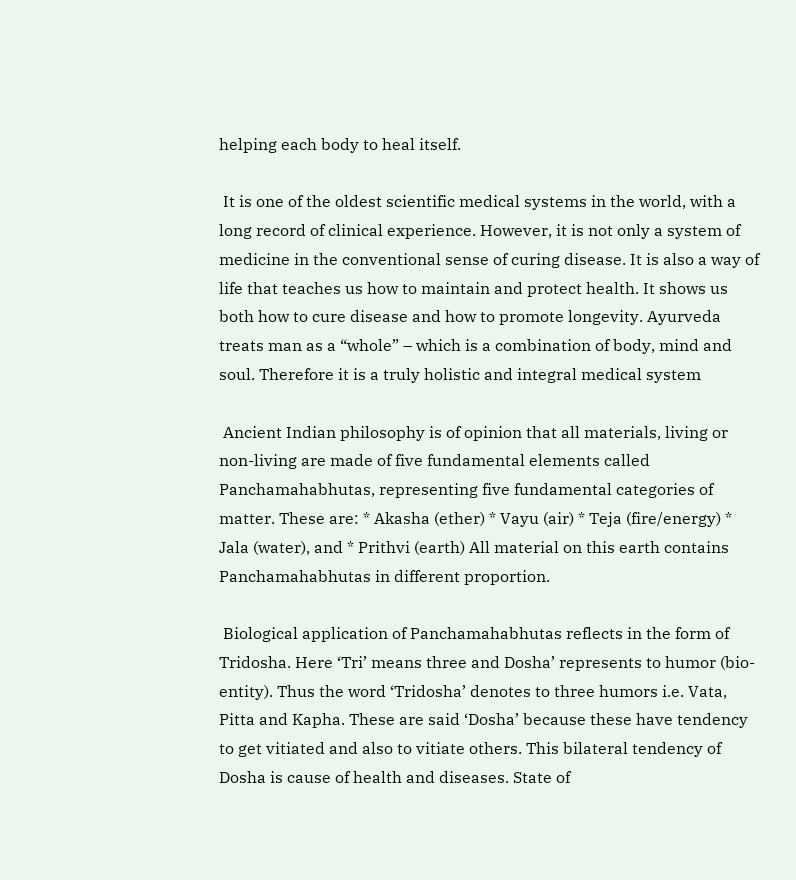helping each body to heal itself.

 It is one of the oldest scientific medical systems in the world, with a long record of clinical experience. However, it is not only a system of medicine in the conventional sense of curing disease. It is also a way of life that teaches us how to maintain and protect health. It shows us both how to cure disease and how to promote longevity. Ayurveda treats man as a “whole” – which is a combination of body, mind and soul. Therefore it is a truly holistic and integral medical system

 Ancient Indian philosophy is of opinion that all materials, living or non-living are made of five fundamental elements called Panchamahabhutas, representing five fundamental categories of matter. These are: * Akasha (ether) * Vayu (air) * Teja (fire/energy) * Jala (water), and * Prithvi (earth) All material on this earth contains Panchamahabhutas in different proportion.

 Biological application of Panchamahabhutas reflects in the form of Tridosha. Here ‘Tri’ means three and Dosha’ represents to humor (bio-entity). Thus the word ‘Tridosha’ denotes to three humors i.e. Vata, Pitta and Kapha. These are said ‘Dosha’ because these have tendency to get vitiated and also to vitiate others. This bilateral tendency of Dosha is cause of health and diseases. State of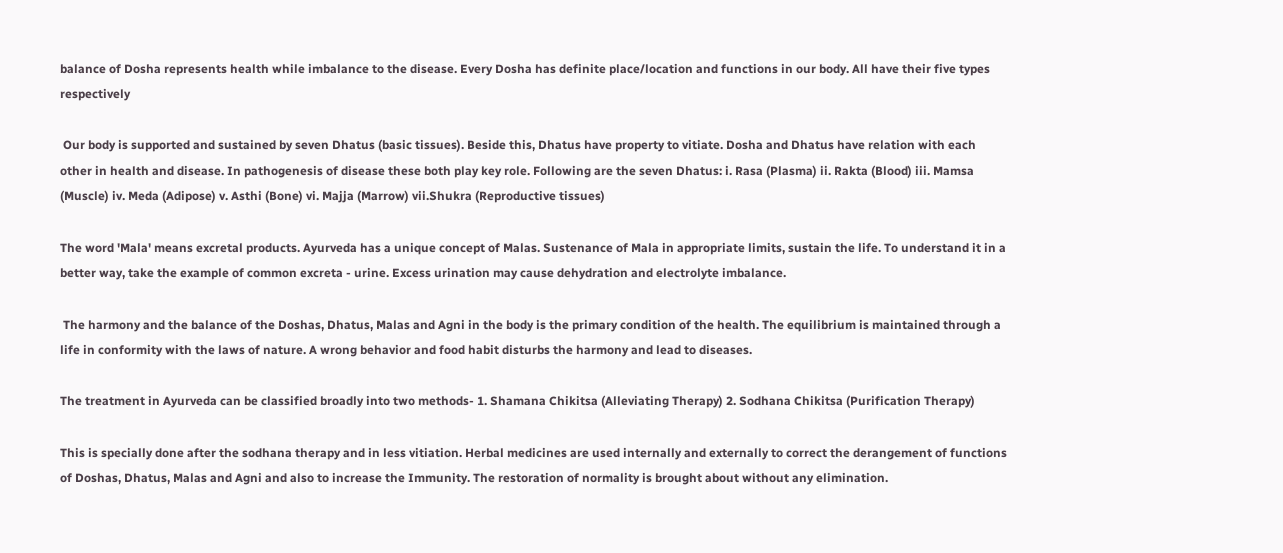balance of Dosha represents health while imbalance to the disease. Every Dosha has definite place/location and functions in our body. All have their five types respectively

 Our body is supported and sustained by seven Dhatus (basic tissues). Beside this, Dhatus have property to vitiate. Dosha and Dhatus have relation with each other in health and disease. In pathogenesis of disease these both play key role. Following are the seven Dhatus: i. Rasa (Plasma) ii. Rakta (Blood) iii. Mamsa (Muscle) iv. Meda (Adipose) v. Asthi (Bone) vi. Majja (Marrow) vii.Shukra (Reproductive tissues)

The word 'Mala' means excretal products. Ayurveda has a unique concept of Malas. Sustenance of Mala in appropriate limits, sustain the life. To understand it in a better way, take the example of common excreta - urine. Excess urination may cause dehydration and electrolyte imbalance.

 The harmony and the balance of the Doshas, Dhatus, Malas and Agni in the body is the primary condition of the health. The equilibrium is maintained through a life in conformity with the laws of nature. A wrong behavior and food habit disturbs the harmony and lead to diseases.

The treatment in Ayurveda can be classified broadly into two methods- 1. Shamana Chikitsa (Alleviating Therapy) 2. Sodhana Chikitsa (Purification Therapy)

This is specially done after the sodhana therapy and in less vitiation. Herbal medicines are used internally and externally to correct the derangement of functions of Doshas, Dhatus, Malas and Agni and also to increase the Immunity. The restoration of normality is brought about without any elimination.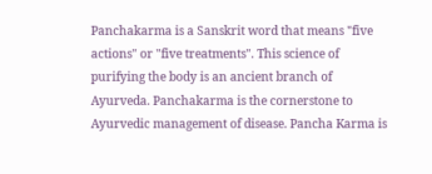Panchakarma is a Sanskrit word that means "five actions" or "five treatments". This science of purifying the body is an ancient branch of Ayurveda. Panchakarma is the cornerstone to Ayurvedic management of disease. Pancha Karma is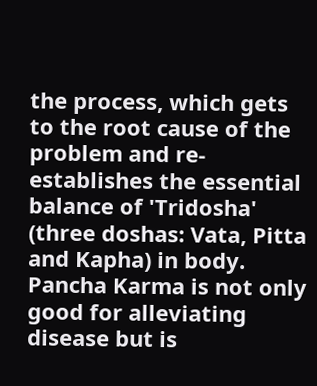the process, which gets to the root cause of the problem and re-establishes the essential balance of 'Tridosha' (three doshas: Vata, Pitta and Kapha) in body. Pancha Karma is not only good for alleviating disease but is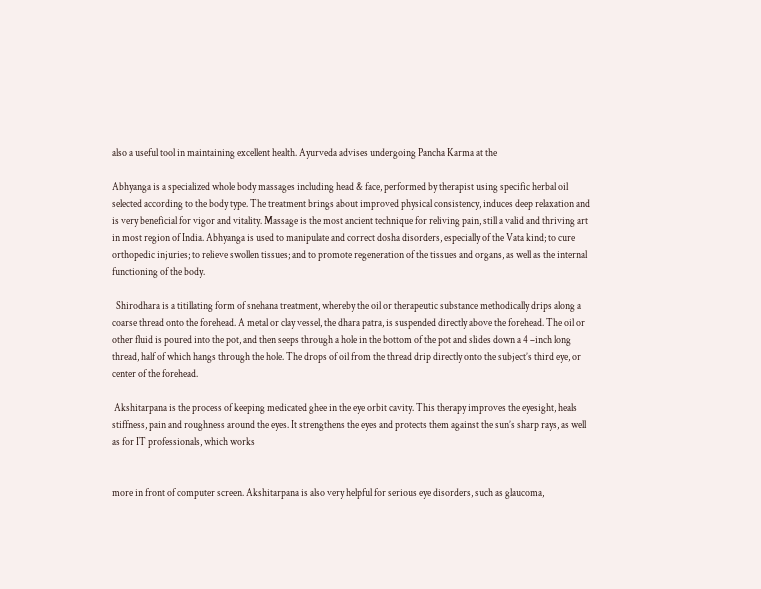also a useful tool in maintaining excellent health. Ayurveda advises undergoing Pancha Karma at the

Abhyanga is a specialized whole body massages including head & face, performed by therapist using specific herbal oil selected according to the body type. The treatment brings about improved physical consistency, induces deep relaxation and is very beneficial for vigor and vitality. Massage is the most ancient technique for reliving pain, still a valid and thriving art in most region of India. Abhyanga is used to manipulate and correct dosha disorders, especially of the Vata kind; to cure orthopedic injuries; to relieve swollen tissues; and to promote regeneration of the tissues and organs, as well as the internal functioning of the body.

  Shirodhara is a titillating form of snehana treatment, whereby the oil or therapeutic substance methodically drips along a coarse thread onto the forehead. A metal or clay vessel, the dhara patra, is suspended directly above the forehead. The oil or other fluid is poured into the pot, and then seeps through a hole in the bottom of the pot and slides down a 4 –inch long thread, half of which hangs through the hole. The drops of oil from the thread drip directly onto the subject’s third eye, or center of the forehead.

 Akshitarpana is the process of keeping medicated ghee in the eye orbit cavity. This therapy improves the eyesight, heals stiffness, pain and roughness around the eyes. It strengthens the eyes and protects them against the sun’s sharp rays, as well as for IT professionals, which works


more in front of computer screen. Akshitarpana is also very helpful for serious eye disorders, such as glaucoma,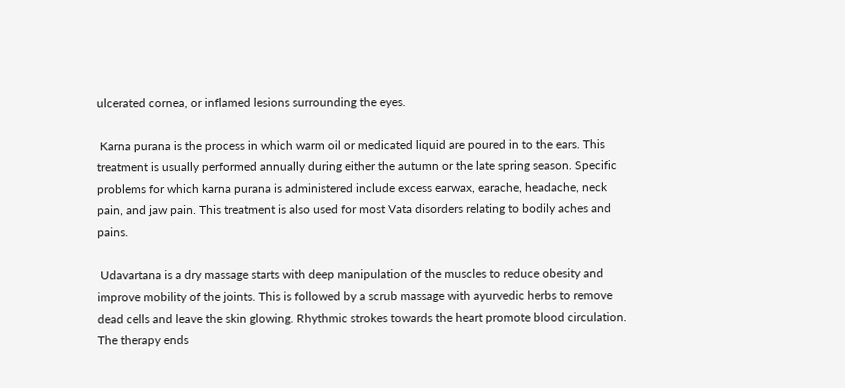ulcerated cornea, or inflamed lesions surrounding the eyes.

 Karna purana is the process in which warm oil or medicated liquid are poured in to the ears. This treatment is usually performed annually during either the autumn or the late spring season. Specific problems for which karna purana is administered include excess earwax, earache, headache, neck pain, and jaw pain. This treatment is also used for most Vata disorders relating to bodily aches and pains.

 Udavartana is a dry massage starts with deep manipulation of the muscles to reduce obesity and improve mobility of the joints. This is followed by a scrub massage with ayurvedic herbs to remove dead cells and leave the skin glowing. Rhythmic strokes towards the heart promote blood circulation. The therapy ends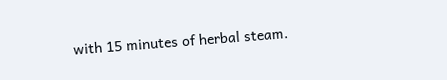with 15 minutes of herbal steam.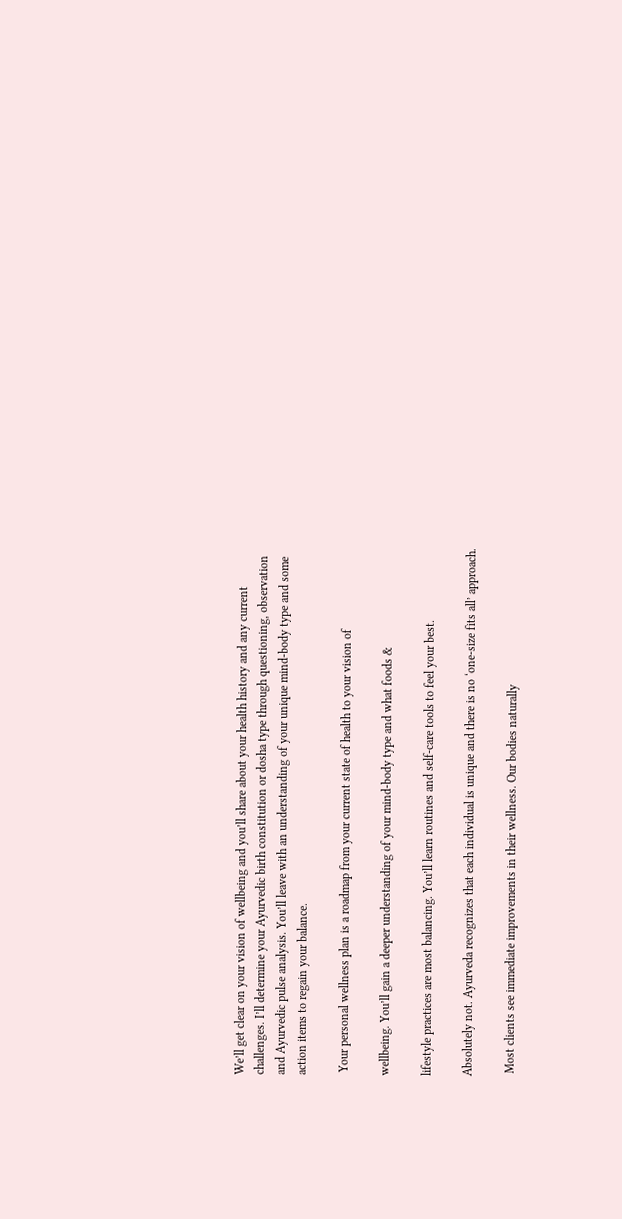We’ll get clear on your vision of wellbeing and you’ll share about your health history and any current challenges. I’ll determine your Ayurvedic birth constitution or dosha type through questioning, observation and Ayurvedic pulse analysis. You’ll leave with an understanding of your unique mind-body type and some action items to regain your balance.

 Your personal wellness plan is a roadmap from your current state of health to your vision of

wellbeing. You’ll gain a deeper understanding of your mind-body type and what foods &

lifestyle practices are most balancing. You’ll learn routines and self-care tools to feel your best.

Absolutely not. Ayurveda recognizes that each individual is unique and there is no ‘one-size fits all’ approach.

 Most clients see immediate improvements in their wellness. Our bodies naturally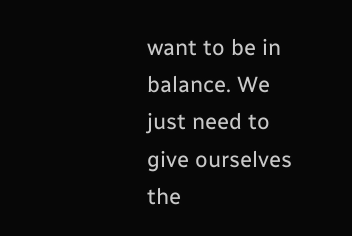want to be in balance. We just need to give ourselves the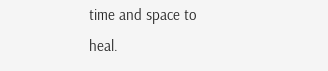time and space to heal.